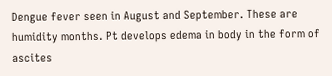Dengue fever seen in August and September. These are humidity months. Pt develops edema in body in the form of ascites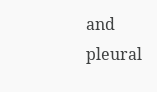and pleural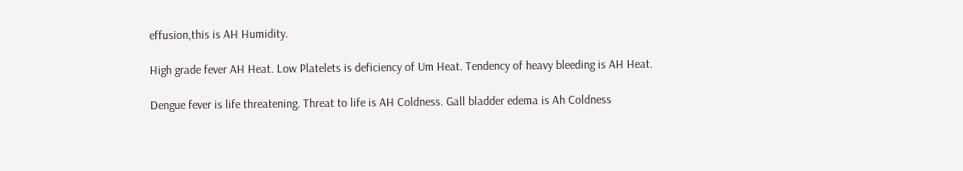effusion,this is AH Humidity.

High grade fever AH Heat. Low Platelets is deficiency of Um Heat. Tendency of heavy bleeding is AH Heat.

Dengue fever is life threatening. Threat to life is AH Coldness. Gall bladder edema is Ah Coldness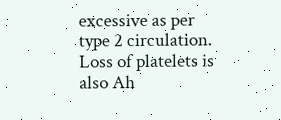excessive as per type 2 circulation. Loss of platelets is also Ah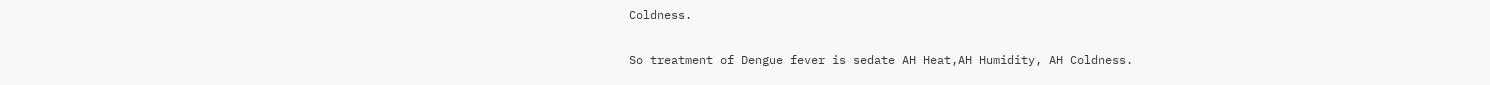Coldness.

So treatment of Dengue fever is sedate AH Heat,AH Humidity, AH Coldness.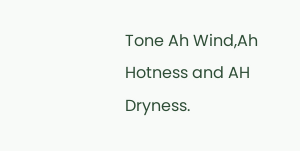Tone Ah Wind,Ah Hotness and AH Dryness.